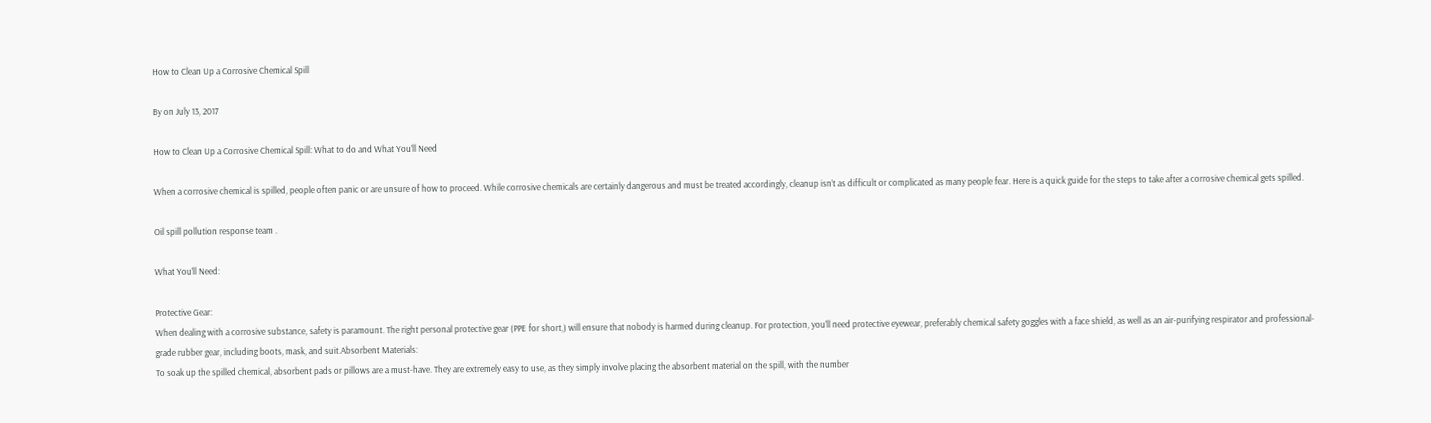How to Clean Up a Corrosive Chemical Spill

By on July 13, 2017

How to Clean Up a Corrosive Chemical Spill: What to do and What You’ll Need

When a corrosive chemical is spilled, people often panic or are unsure of how to proceed. While corrosive chemicals are certainly dangerous and must be treated accordingly, cleanup isn’t as difficult or complicated as many people fear. Here is a quick guide for the steps to take after a corrosive chemical gets spilled.

Oil spill pollution response team .

What You’ll Need:

Protective Gear:
When dealing with a corrosive substance, safety is paramount. The right personal protective gear (PPE for short,) will ensure that nobody is harmed during cleanup. For protection, you’ll need protective eyewear, preferably chemical safety goggles with a face shield, as well as an air-purifying respirator and professional-grade rubber gear, including boots, mask, and suit.Absorbent Materials:
To soak up the spilled chemical, absorbent pads or pillows are a must-have. They are extremely easy to use, as they simply involve placing the absorbent material on the spill, with the number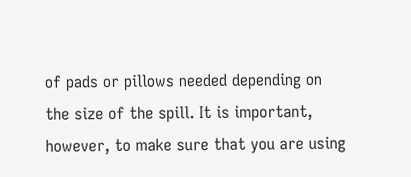of pads or pillows needed depending on the size of the spill. It is important, however, to make sure that you are using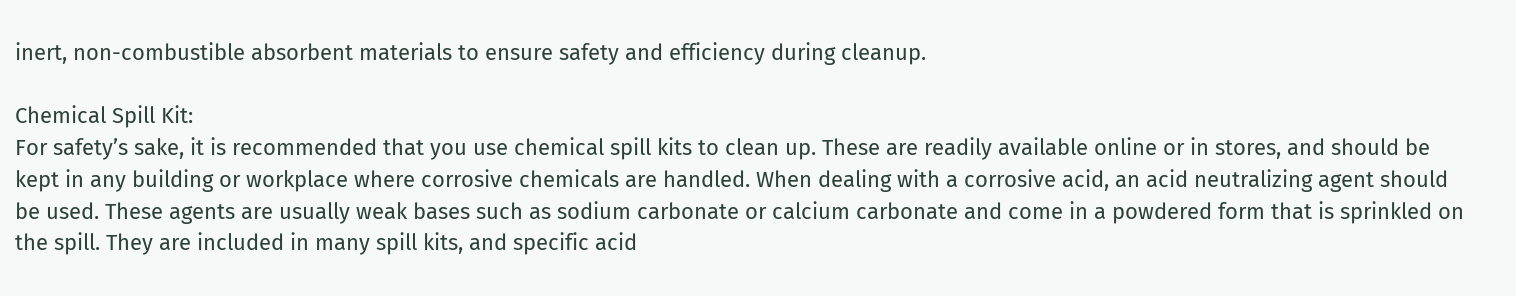inert, non-combustible absorbent materials to ensure safety and efficiency during cleanup.

Chemical Spill Kit:
For safety’s sake, it is recommended that you use chemical spill kits to clean up. These are readily available online or in stores, and should be kept in any building or workplace where corrosive chemicals are handled. When dealing with a corrosive acid, an acid neutralizing agent should be used. These agents are usually weak bases such as sodium carbonate or calcium carbonate and come in a powdered form that is sprinkled on the spill. They are included in many spill kits, and specific acid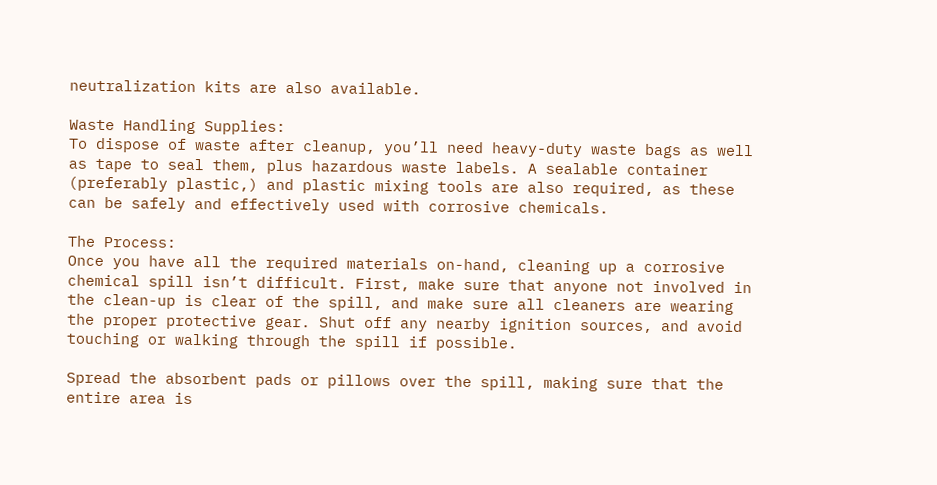neutralization kits are also available.

Waste Handling Supplies:
To dispose of waste after cleanup, you’ll need heavy-duty waste bags as well as tape to seal them, plus hazardous waste labels. A sealable container (preferably plastic,) and plastic mixing tools are also required, as these can be safely and effectively used with corrosive chemicals.

The Process:
Once you have all the required materials on-hand, cleaning up a corrosive chemical spill isn’t difficult. First, make sure that anyone not involved in the clean-up is clear of the spill, and make sure all cleaners are wearing the proper protective gear. Shut off any nearby ignition sources, and avoid touching or walking through the spill if possible.

Spread the absorbent pads or pillows over the spill, making sure that the entire area is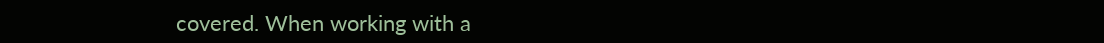covered. When working with a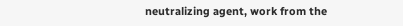neutralizing agent, work from the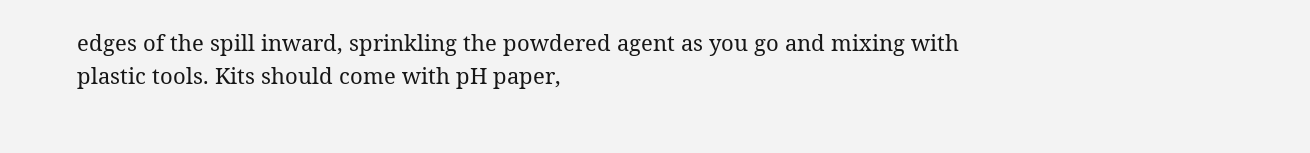edges of the spill inward, sprinkling the powdered agent as you go and mixing with plastic tools. Kits should come with pH paper,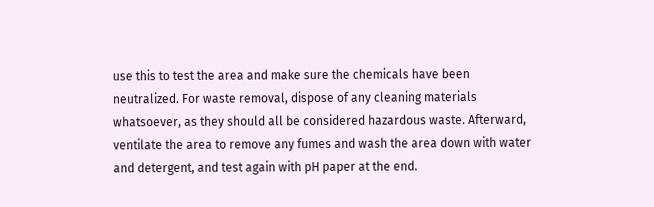use this to test the area and make sure the chemicals have been neutralized. For waste removal, dispose of any cleaning materials whatsoever, as they should all be considered hazardous waste. Afterward, ventilate the area to remove any fumes and wash the area down with water and detergent, and test again with pH paper at the end.